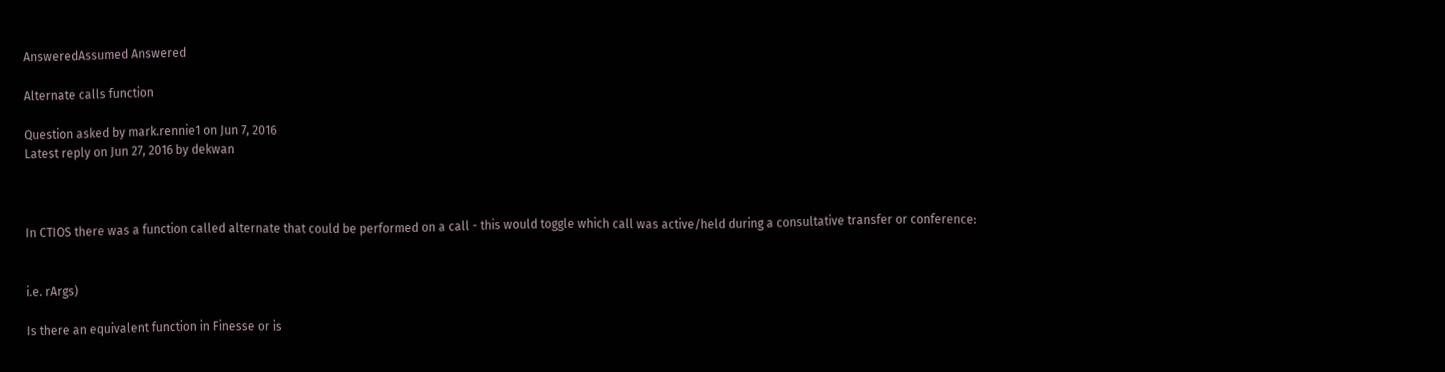AnsweredAssumed Answered

Alternate calls function

Question asked by mark.rennie1 on Jun 7, 2016
Latest reply on Jun 27, 2016 by dekwan



In CTIOS there was a function called alternate that could be performed on a call - this would toggle which call was active/held during a consultative transfer or conference:


i.e. rArgs)

Is there an equivalent function in Finesse or is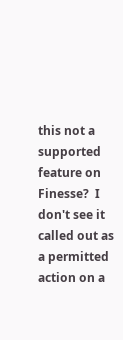this not a supported feature on Finesse?  I don't see it called out as a permitted action on a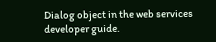Dialog object in the web services developer guide.